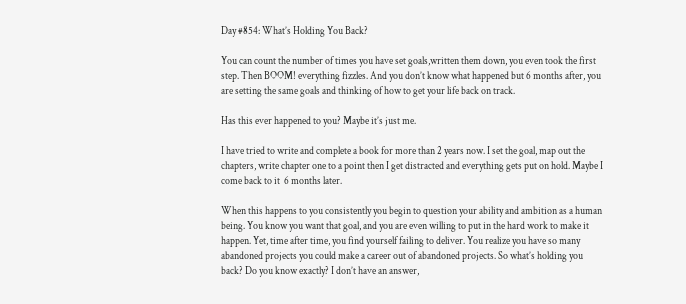Day #854: What’s Holding You Back?

You can count the number of times you have set goals,written them down, you even took the first step. Then BOOM! everything fizzles. And you don’t know what happened but 6 months after, you are setting the same goals and thinking of how to get your life back on track.

Has this ever happened to you? Maybe it’s just me.

I have tried to write and complete a book for more than 2 years now. I set the goal, map out the chapters, write chapter one to a point then I get distracted and everything gets put on hold. Maybe I come back to it  6 months later.

When this happens to you consistently you begin to question your ability and ambition as a human being. You know you want that goal, and you are even willing to put in the hard work to make it happen. Yet, time after time, you find yourself failing to deliver. You realize you have so many abandoned projects you could make a career out of abandoned projects. So what’s holding you back? Do you know exactly? I don’t have an answer,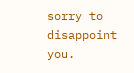sorry to disappoint you.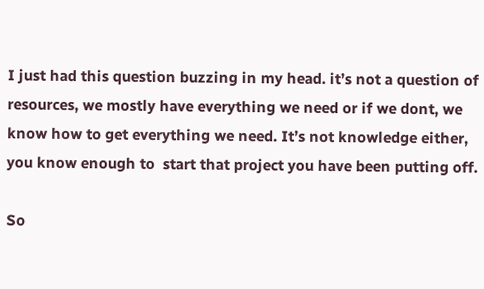I just had this question buzzing in my head. it’s not a question of resources, we mostly have everything we need or if we dont, we know how to get everything we need. It’s not knowledge either, you know enough to  start that project you have been putting off.

So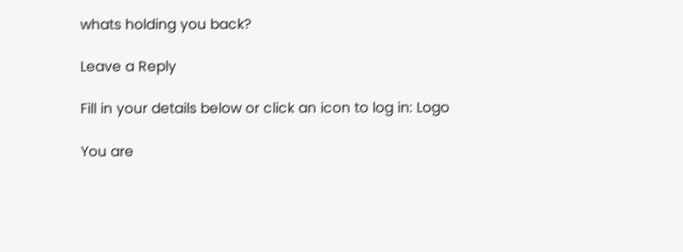whats holding you back?

Leave a Reply

Fill in your details below or click an icon to log in: Logo

You are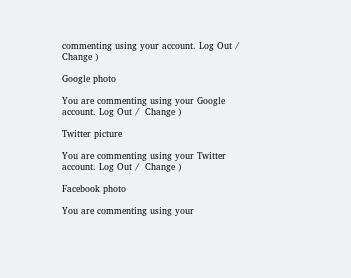commenting using your account. Log Out /  Change )

Google photo

You are commenting using your Google account. Log Out /  Change )

Twitter picture

You are commenting using your Twitter account. Log Out /  Change )

Facebook photo

You are commenting using your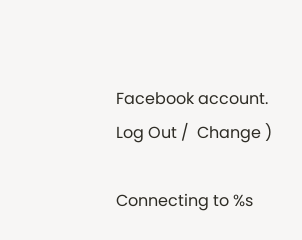Facebook account. Log Out /  Change )

Connecting to %s